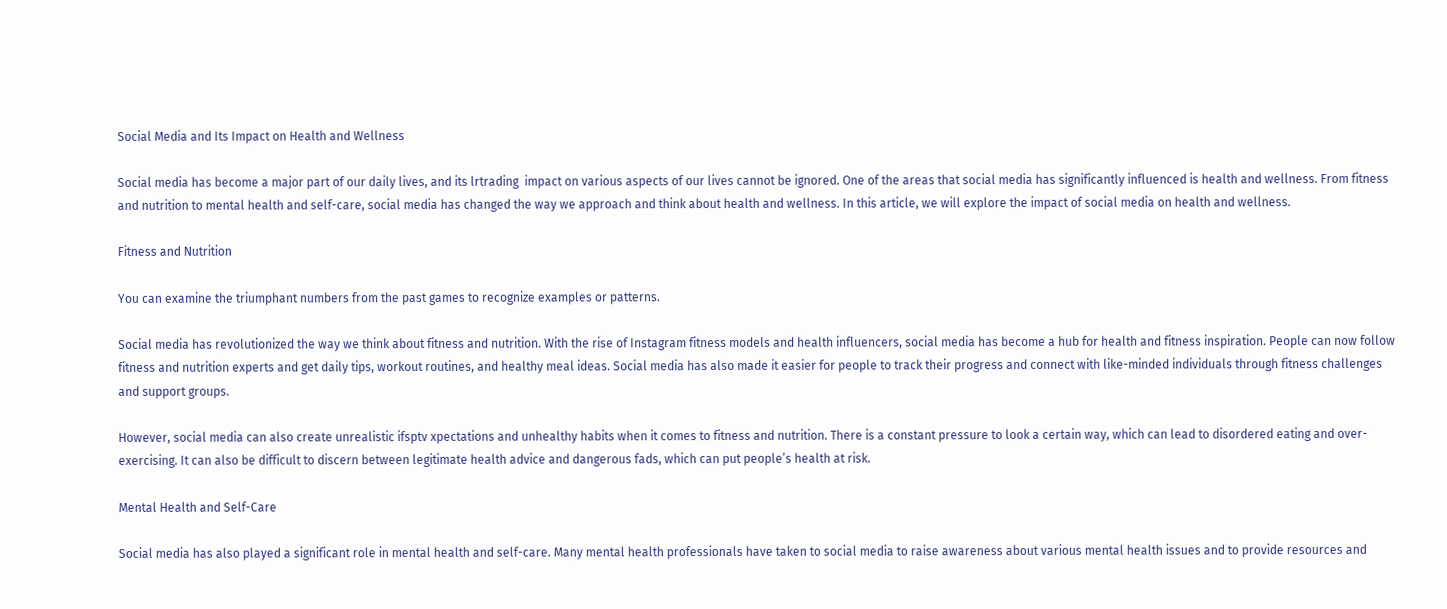Social Media and Its Impact on Health and Wellness

Social media has become a major part of our daily lives, and its lrtrading  impact on various aspects of our lives cannot be ignored. One of the areas that social media has significantly influenced is health and wellness. From fitness and nutrition to mental health and self-care, social media has changed the way we approach and think about health and wellness. In this article, we will explore the impact of social media on health and wellness.

Fitness and Nutrition

You can examine the triumphant numbers from the past games to recognize examples or patterns.

Social media has revolutionized the way we think about fitness and nutrition. With the rise of Instagram fitness models and health influencers, social media has become a hub for health and fitness inspiration. People can now follow fitness and nutrition experts and get daily tips, workout routines, and healthy meal ideas. Social media has also made it easier for people to track their progress and connect with like-minded individuals through fitness challenges and support groups.

However, social media can also create unrealistic ifsptv xpectations and unhealthy habits when it comes to fitness and nutrition. There is a constant pressure to look a certain way, which can lead to disordered eating and over-exercising. It can also be difficult to discern between legitimate health advice and dangerous fads, which can put people’s health at risk.

Mental Health and Self-Care

Social media has also played a significant role in mental health and self-care. Many mental health professionals have taken to social media to raise awareness about various mental health issues and to provide resources and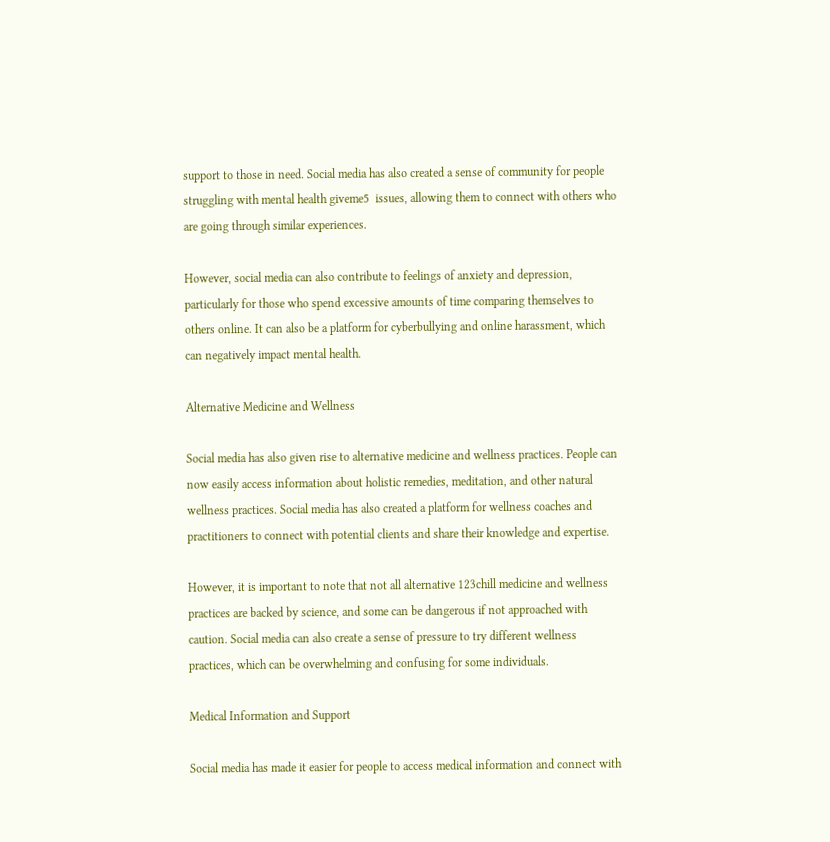support to those in need. Social media has also created a sense of community for people struggling with mental health giveme5  issues, allowing them to connect with others who are going through similar experiences.

However, social media can also contribute to feelings of anxiety and depression, particularly for those who spend excessive amounts of time comparing themselves to others online. It can also be a platform for cyberbullying and online harassment, which can negatively impact mental health.

Alternative Medicine and Wellness

Social media has also given rise to alternative medicine and wellness practices. People can now easily access information about holistic remedies, meditation, and other natural wellness practices. Social media has also created a platform for wellness coaches and practitioners to connect with potential clients and share their knowledge and expertise.

However, it is important to note that not all alternative 123chill medicine and wellness practices are backed by science, and some can be dangerous if not approached with caution. Social media can also create a sense of pressure to try different wellness practices, which can be overwhelming and confusing for some individuals.

Medical Information and Support

Social media has made it easier for people to access medical information and connect with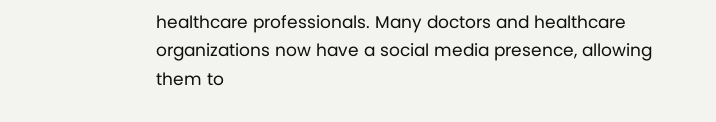healthcare professionals. Many doctors and healthcare organizations now have a social media presence, allowing them to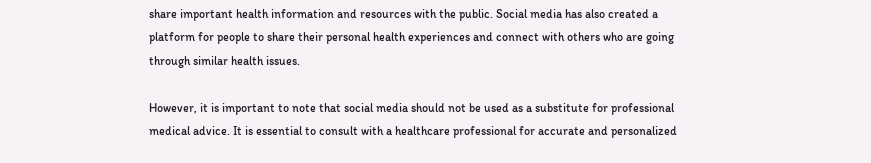share important health information and resources with the public. Social media has also created a platform for people to share their personal health experiences and connect with others who are going through similar health issues.

However, it is important to note that social media should not be used as a substitute for professional medical advice. It is essential to consult with a healthcare professional for accurate and personalized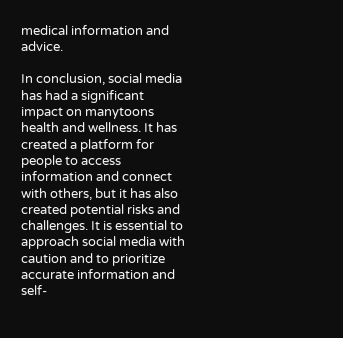medical information and advice.

In conclusion, social media has had a significant impact on manytoons health and wellness. It has created a platform for people to access information and connect with others, but it has also created potential risks and challenges. It is essential to approach social media with caution and to prioritize accurate information and self-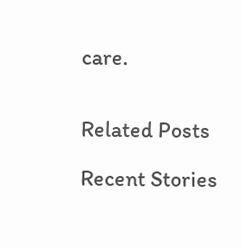care.


Related Posts

Recent Stories